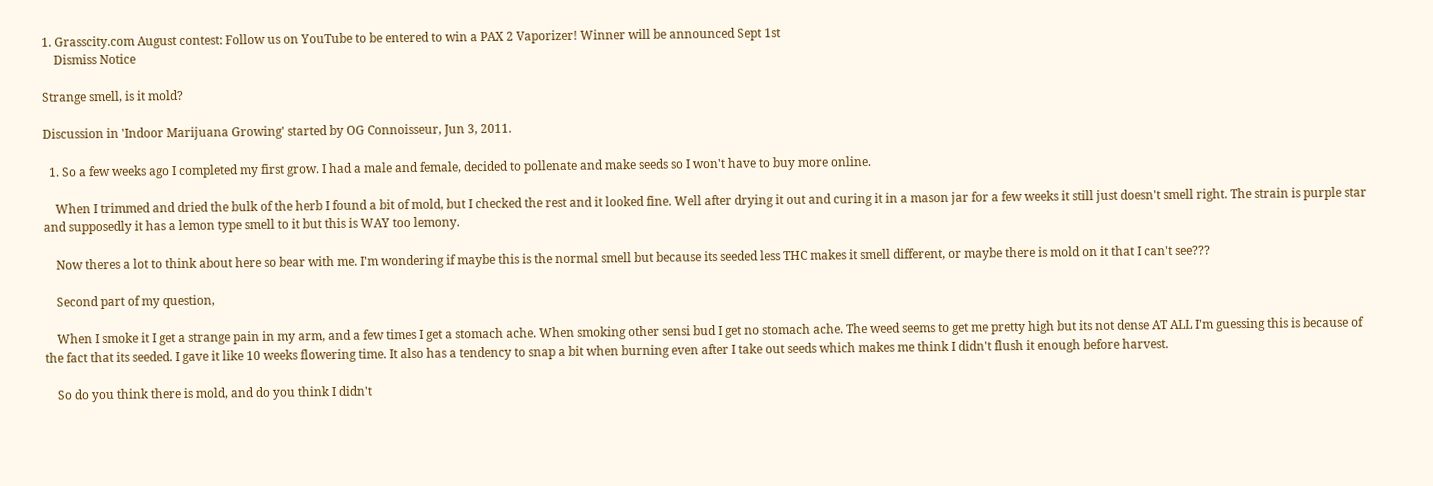1. Grasscity.com August contest: Follow us on YouTube to be entered to win a PAX 2 Vaporizer! Winner will be announced Sept 1st
    Dismiss Notice

Strange smell, is it mold?

Discussion in 'Indoor Marijuana Growing' started by OG Connoisseur, Jun 3, 2011.

  1. So a few weeks ago I completed my first grow. I had a male and female, decided to pollenate and make seeds so I won't have to buy more online.

    When I trimmed and dried the bulk of the herb I found a bit of mold, but I checked the rest and it looked fine. Well after drying it out and curing it in a mason jar for a few weeks it still just doesn't smell right. The strain is purple star and supposedly it has a lemon type smell to it but this is WAY too lemony.

    Now theres a lot to think about here so bear with me. I'm wondering if maybe this is the normal smell but because its seeded less THC makes it smell different, or maybe there is mold on it that I can't see???

    Second part of my question,

    When I smoke it I get a strange pain in my arm, and a few times I get a stomach ache. When smoking other sensi bud I get no stomach ache. The weed seems to get me pretty high but its not dense AT ALL I'm guessing this is because of the fact that its seeded. I gave it like 10 weeks flowering time. It also has a tendency to snap a bit when burning even after I take out seeds which makes me think I didn't flush it enough before harvest.

    So do you think there is mold, and do you think I didn't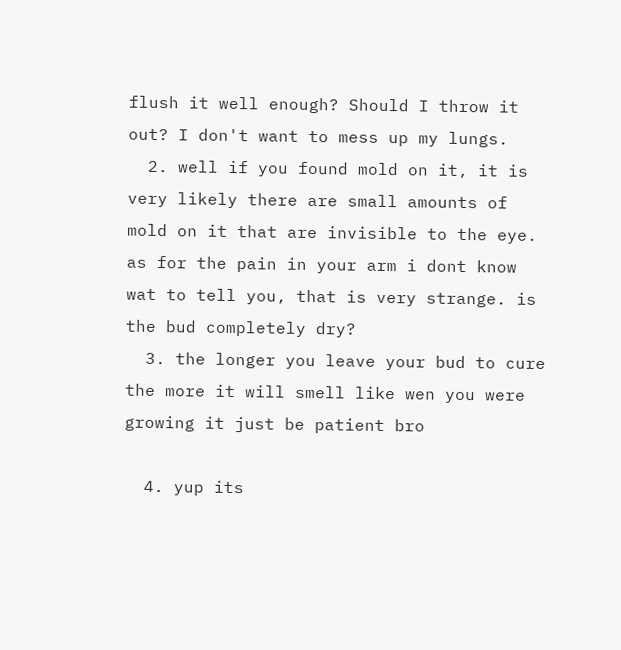flush it well enough? Should I throw it out? I don't want to mess up my lungs.
  2. well if you found mold on it, it is very likely there are small amounts of mold on it that are invisible to the eye. as for the pain in your arm i dont know wat to tell you, that is very strange. is the bud completely dry?
  3. the longer you leave your bud to cure the more it will smell like wen you were growing it just be patient bro

  4. yup its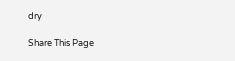dry

Share This Page